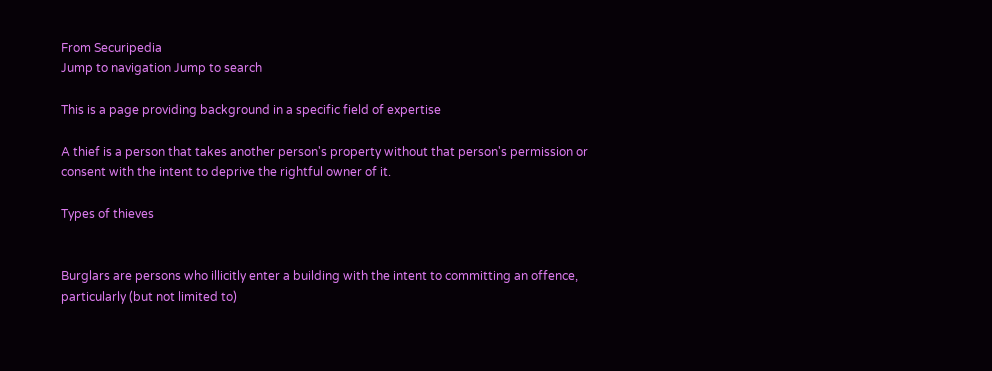From Securipedia
Jump to navigation Jump to search

This is a page providing background in a specific field of expertise

A thief is a person that takes another person's property without that person's permission or consent with the intent to deprive the rightful owner of it.

Types of thieves


Burglars are persons who illicitly enter a building with the intent to committing an offence, particularly (but not limited to)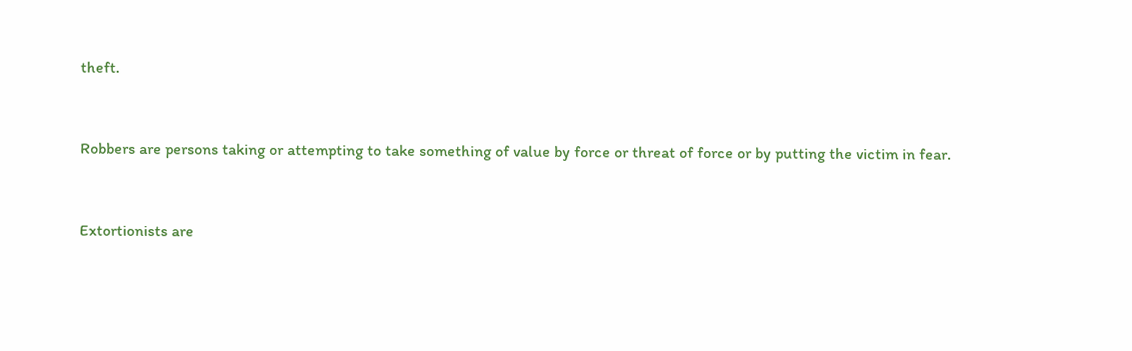theft.


Robbers are persons taking or attempting to take something of value by force or threat of force or by putting the victim in fear.


Extortionists are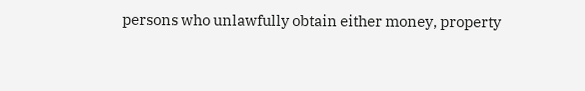persons who unlawfully obtain either money, property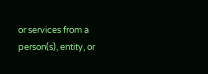or services from a person(s), entity, or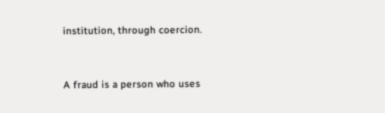institution, through coercion.


A fraud is a person who uses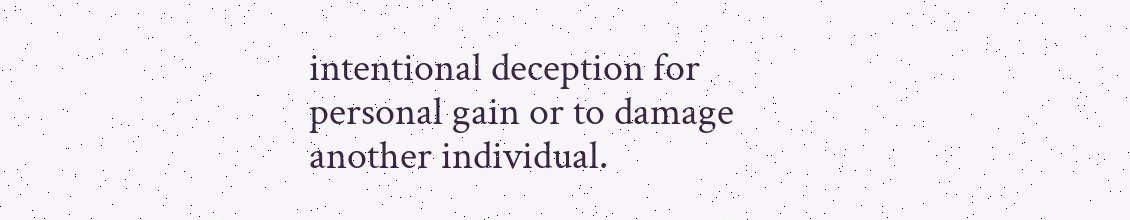intentional deception for personal gain or to damage another individual.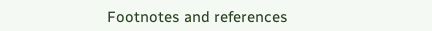Footnotes and references